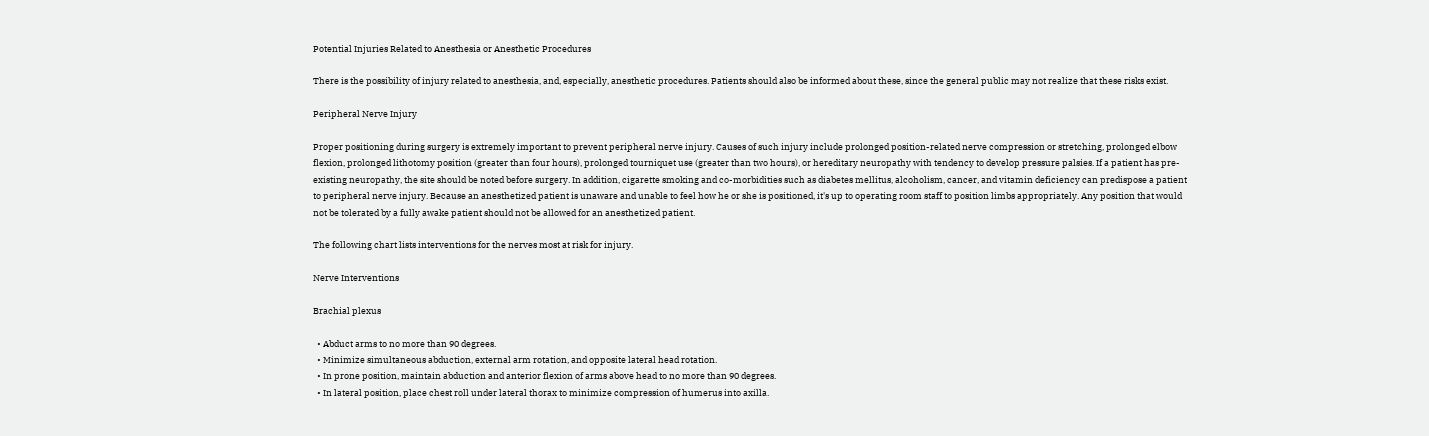Potential Injuries Related to Anesthesia or Anesthetic Procedures

There is the possibility of injury related to anesthesia, and, especially, anesthetic procedures. Patients should also be informed about these, since the general public may not realize that these risks exist.

Peripheral Nerve Injury

Proper positioning during surgery is extremely important to prevent peripheral nerve injury. Causes of such injury include prolonged position-related nerve compression or stretching, prolonged elbow flexion, prolonged lithotomy position (greater than four hours), prolonged tourniquet use (greater than two hours), or hereditary neuropathy with tendency to develop pressure palsies. If a patient has pre-existing neuropathy, the site should be noted before surgery. In addition, cigarette smoking and co-morbidities such as diabetes mellitus, alcoholism, cancer, and vitamin deficiency can predispose a patient to peripheral nerve injury. Because an anesthetized patient is unaware and unable to feel how he or she is positioned, it's up to operating room staff to position limbs appropriately. Any position that would not be tolerated by a fully awake patient should not be allowed for an anesthetized patient.

The following chart lists interventions for the nerves most at risk for injury.

Nerve Interventions

Brachial plexus

  • Abduct arms to no more than 90 degrees.
  • Minimize simultaneous abduction, external arm rotation, and opposite lateral head rotation.
  • In prone position, maintain abduction and anterior flexion of arms above head to no more than 90 degrees.
  • In lateral position, place chest roll under lateral thorax to minimize compression of humerus into axilla.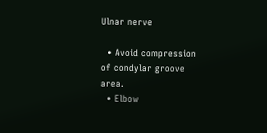Ulnar nerve

  • Avoid compression of condylar groove area.
  • Elbow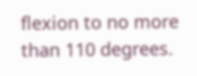flexion to no more than 110 degrees.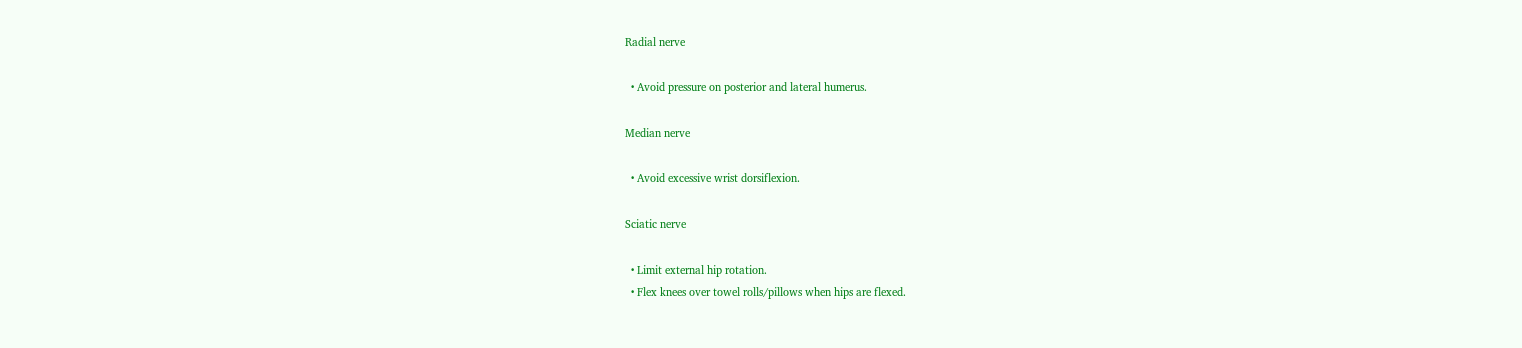Radial nerve

  • Avoid pressure on posterior and lateral humerus.

Median nerve

  • Avoid excessive wrist dorsiflexion.

Sciatic nerve

  • Limit external hip rotation.
  • Flex knees over towel rolls/pillows when hips are flexed.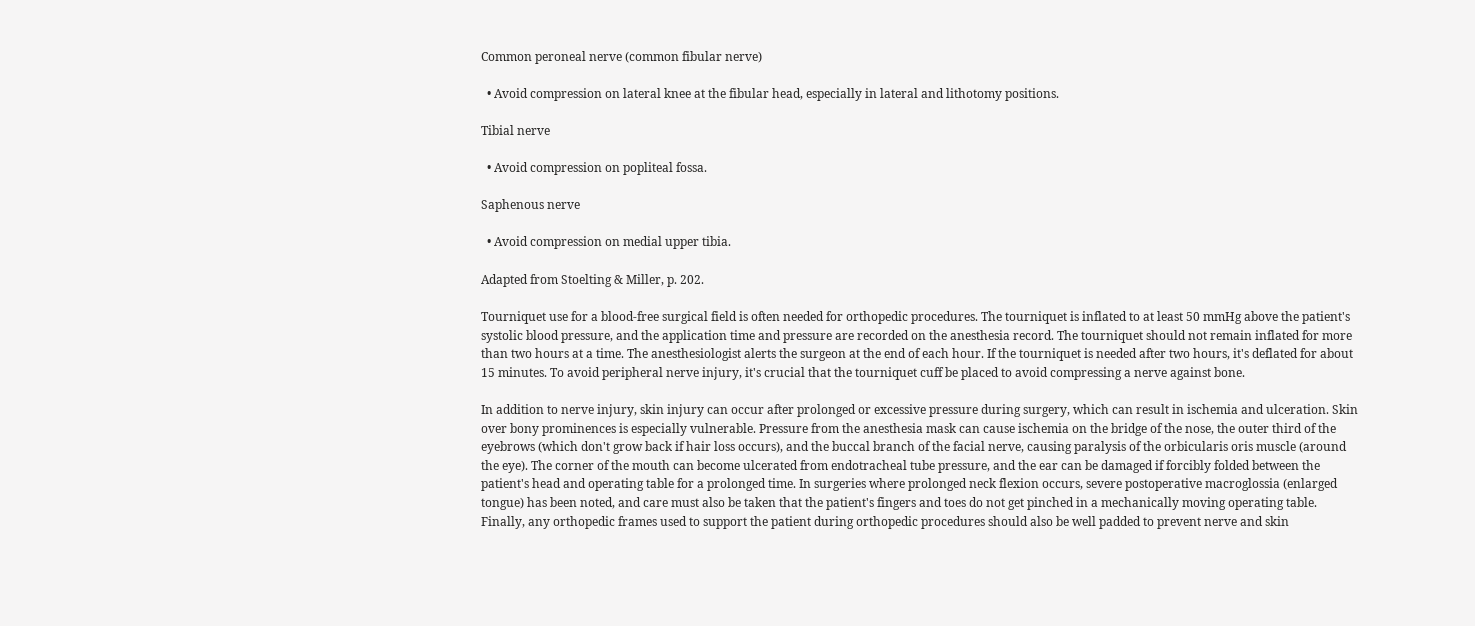Common peroneal nerve (common fibular nerve)

  • Avoid compression on lateral knee at the fibular head, especially in lateral and lithotomy positions.

Tibial nerve

  • Avoid compression on popliteal fossa.

Saphenous nerve

  • Avoid compression on medial upper tibia.

Adapted from Stoelting & Miller, p. 202.

Tourniquet use for a blood-free surgical field is often needed for orthopedic procedures. The tourniquet is inflated to at least 50 mmHg above the patient's systolic blood pressure, and the application time and pressure are recorded on the anesthesia record. The tourniquet should not remain inflated for more than two hours at a time. The anesthesiologist alerts the surgeon at the end of each hour. If the tourniquet is needed after two hours, it's deflated for about 15 minutes. To avoid peripheral nerve injury, it's crucial that the tourniquet cuff be placed to avoid compressing a nerve against bone.

In addition to nerve injury, skin injury can occur after prolonged or excessive pressure during surgery, which can result in ischemia and ulceration. Skin over bony prominences is especially vulnerable. Pressure from the anesthesia mask can cause ischemia on the bridge of the nose, the outer third of the eyebrows (which don't grow back if hair loss occurs), and the buccal branch of the facial nerve, causing paralysis of the orbicularis oris muscle (around the eye). The corner of the mouth can become ulcerated from endotracheal tube pressure, and the ear can be damaged if forcibly folded between the patient's head and operating table for a prolonged time. In surgeries where prolonged neck flexion occurs, severe postoperative macroglossia (enlarged tongue) has been noted, and care must also be taken that the patient's fingers and toes do not get pinched in a mechanically moving operating table. Finally, any orthopedic frames used to support the patient during orthopedic procedures should also be well padded to prevent nerve and skin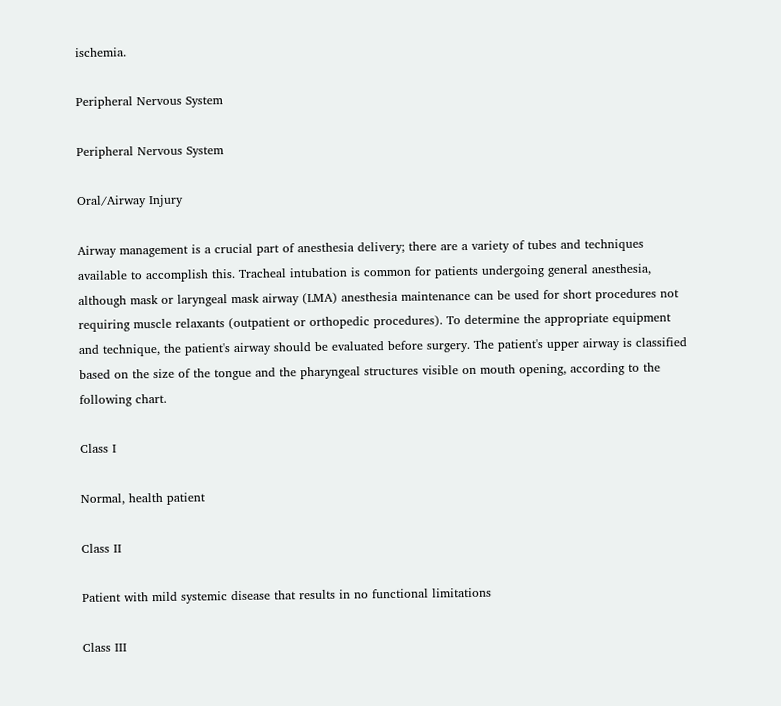ischemia.

Peripheral Nervous System

Peripheral Nervous System

Oral/Airway Injury

Airway management is a crucial part of anesthesia delivery; there are a variety of tubes and techniques available to accomplish this. Tracheal intubation is common for patients undergoing general anesthesia, although mask or laryngeal mask airway (LMA) anesthesia maintenance can be used for short procedures not requiring muscle relaxants (outpatient or orthopedic procedures). To determine the appropriate equipment and technique, the patient's airway should be evaluated before surgery. The patient's upper airway is classified based on the size of the tongue and the pharyngeal structures visible on mouth opening, according to the following chart.

Class I

Normal, health patient

Class II

Patient with mild systemic disease that results in no functional limitations

Class III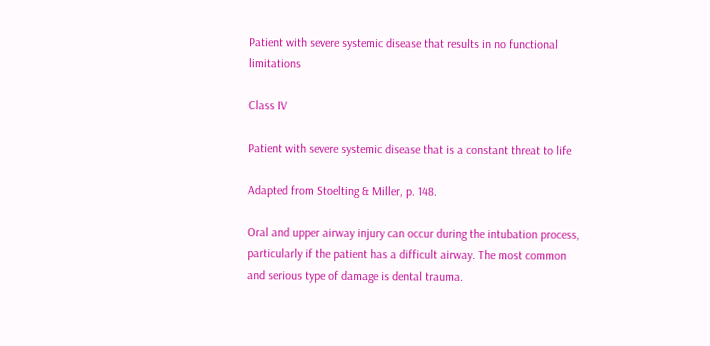Patient with severe systemic disease that results in no functional limitations

Class IV

Patient with severe systemic disease that is a constant threat to life

Adapted from Stoelting & Miller, p. 148.

Oral and upper airway injury can occur during the intubation process, particularly if the patient has a difficult airway. The most common and serious type of damage is dental trauma.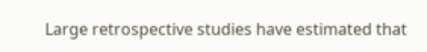Large retrospective studies have estimated that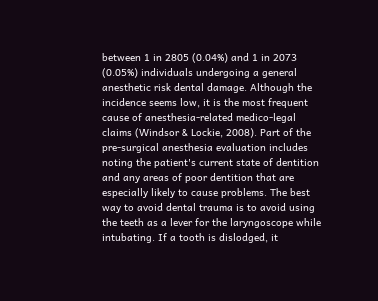between 1 in 2805 (0.04%) and 1 in 2073 (0.05%) individuals undergoing a general anesthetic risk dental damage. Although the incidence seems low, it is the most frequent cause of anesthesia-related medico-legal claims (Windsor & Lockie, 2008). Part of the pre-surgical anesthesia evaluation includes noting the patient's current state of dentition and any areas of poor dentition that are especially likely to cause problems. The best way to avoid dental trauma is to avoid using the teeth as a lever for the laryngoscope while intubating. If a tooth is dislodged, it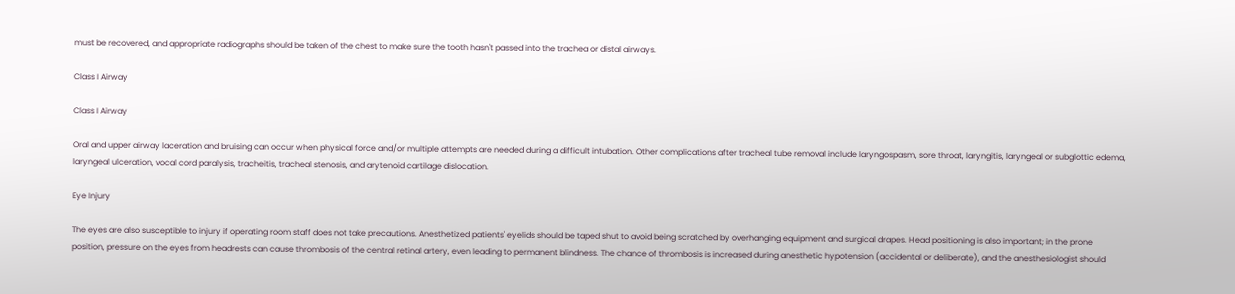must be recovered, and appropriate radiographs should be taken of the chest to make sure the tooth hasn't passed into the trachea or distal airways.

Class I Airway

Class I Airway

Oral and upper airway laceration and bruising can occur when physical force and/or multiple attempts are needed during a difficult intubation. Other complications after tracheal tube removal include laryngospasm, sore throat, laryngitis, laryngeal or subglottic edema, laryngeal ulceration, vocal cord paralysis, tracheitis, tracheal stenosis, and arytenoid cartilage dislocation.

Eye Injury

The eyes are also susceptible to injury if operating room staff does not take precautions. Anesthetized patients' eyelids should be taped shut to avoid being scratched by overhanging equipment and surgical drapes. Head positioning is also important; in the prone position, pressure on the eyes from headrests can cause thrombosis of the central retinal artery, even leading to permanent blindness. The chance of thrombosis is increased during anesthetic hypotension (accidental or deliberate), and the anesthesiologist should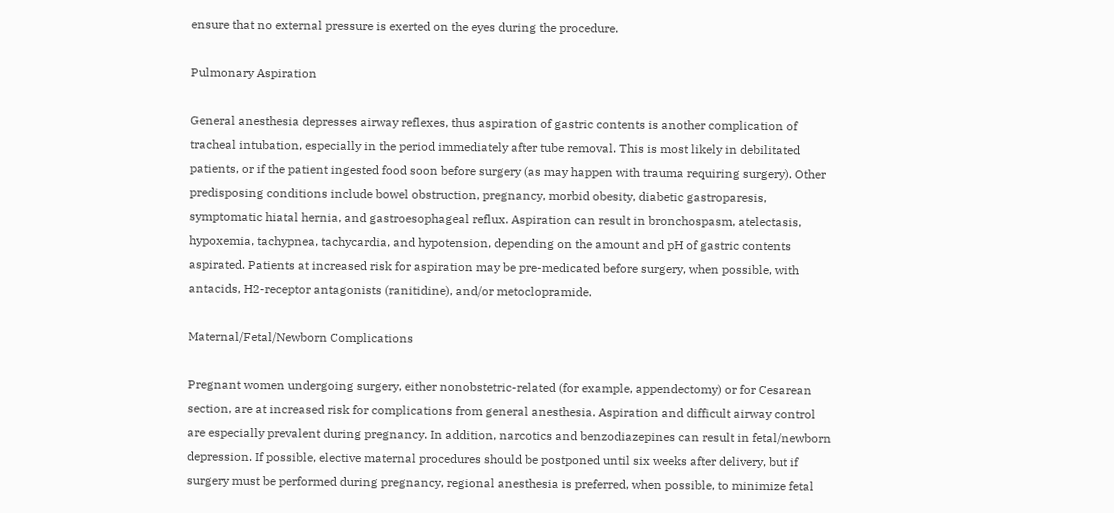ensure that no external pressure is exerted on the eyes during the procedure.

Pulmonary Aspiration

General anesthesia depresses airway reflexes, thus aspiration of gastric contents is another complication of tracheal intubation, especially in the period immediately after tube removal. This is most likely in debilitated patients, or if the patient ingested food soon before surgery (as may happen with trauma requiring surgery). Other predisposing conditions include bowel obstruction, pregnancy, morbid obesity, diabetic gastroparesis, symptomatic hiatal hernia, and gastroesophageal reflux. Aspiration can result in bronchospasm, atelectasis, hypoxemia, tachypnea, tachycardia, and hypotension, depending on the amount and pH of gastric contents aspirated. Patients at increased risk for aspiration may be pre-medicated before surgery, when possible, with antacids, H2-receptor antagonists (ranitidine), and/or metoclopramide.

Maternal/Fetal/Newborn Complications

Pregnant women undergoing surgery, either nonobstetric-related (for example, appendectomy) or for Cesarean section, are at increased risk for complications from general anesthesia. Aspiration and difficult airway control are especially prevalent during pregnancy. In addition, narcotics and benzodiazepines can result in fetal/newborn depression. If possible, elective maternal procedures should be postponed until six weeks after delivery, but if surgery must be performed during pregnancy, regional anesthesia is preferred, when possible, to minimize fetal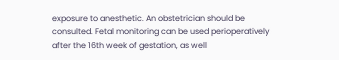exposure to anesthetic. An obstetrician should be consulted. Fetal monitoring can be used perioperatively after the 16th week of gestation, as well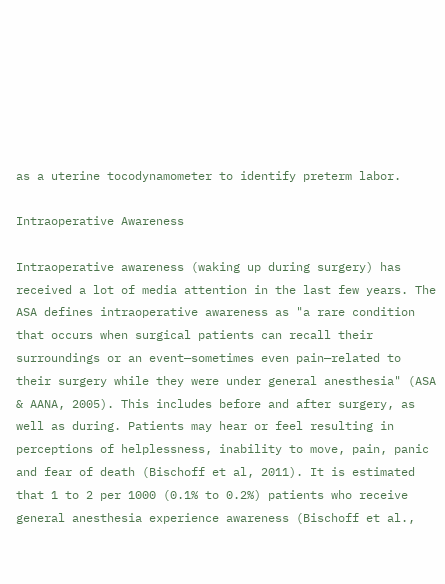as a uterine tocodynamometer to identify preterm labor.

Intraoperative Awareness

Intraoperative awareness (waking up during surgery) has received a lot of media attention in the last few years. The ASA defines intraoperative awareness as "a rare condition that occurs when surgical patients can recall their surroundings or an event—sometimes even pain—related to their surgery while they were under general anesthesia" (ASA & AANA, 2005). This includes before and after surgery, as well as during. Patients may hear or feel resulting in perceptions of helplessness, inability to move, pain, panic and fear of death (Bischoff et al, 2011). It is estimated that 1 to 2 per 1000 (0.1% to 0.2%) patients who receive general anesthesia experience awareness (Bischoff et al.,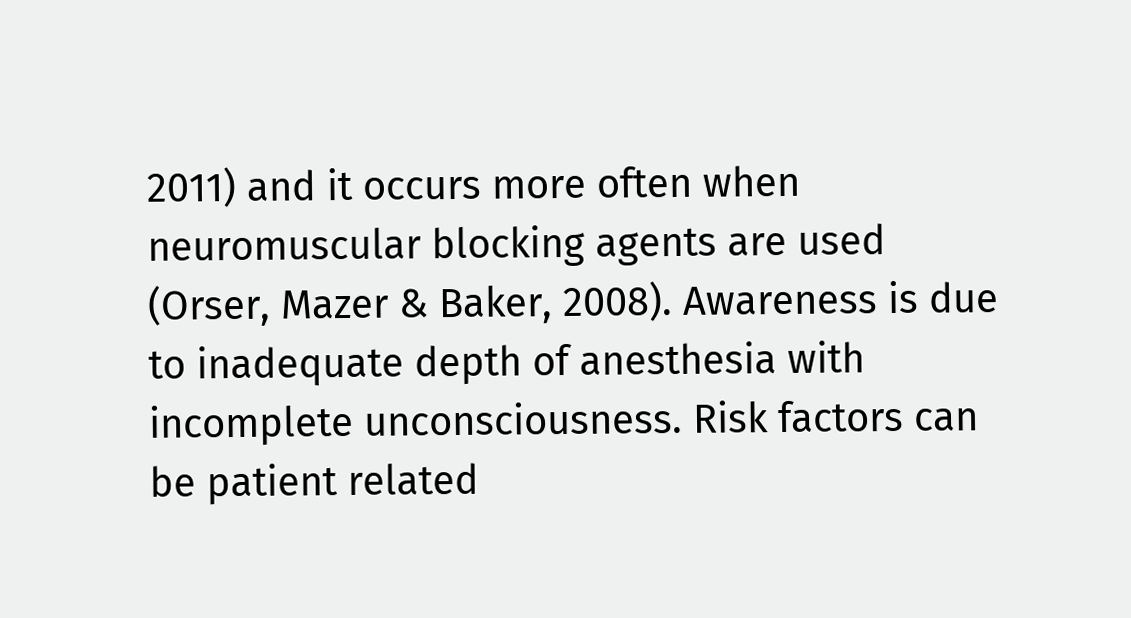2011) and it occurs more often when neuromuscular blocking agents are used (Orser, Mazer & Baker, 2008). Awareness is due to inadequate depth of anesthesia with incomplete unconsciousness. Risk factors can be patient related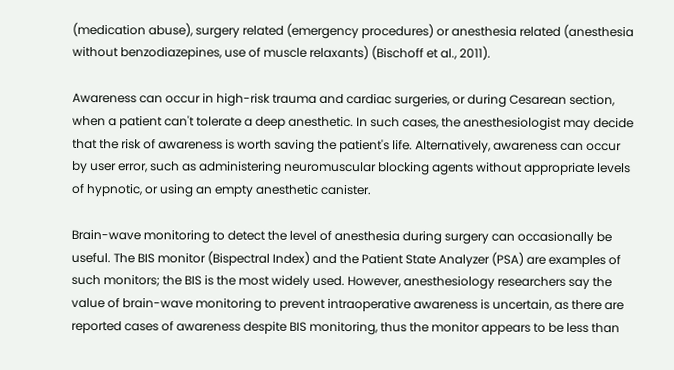(medication abuse), surgery related (emergency procedures) or anesthesia related (anesthesia without benzodiazepines, use of muscle relaxants) (Bischoff et al., 2011).

Awareness can occur in high-risk trauma and cardiac surgeries, or during Cesarean section, when a patient can't tolerate a deep anesthetic. In such cases, the anesthesiologist may decide that the risk of awareness is worth saving the patient's life. Alternatively, awareness can occur by user error, such as administering neuromuscular blocking agents without appropriate levels of hypnotic, or using an empty anesthetic canister.

Brain-wave monitoring to detect the level of anesthesia during surgery can occasionally be useful. The BIS monitor (Bispectral Index) and the Patient State Analyzer (PSA) are examples of such monitors; the BIS is the most widely used. However, anesthesiology researchers say the value of brain-wave monitoring to prevent intraoperative awareness is uncertain, as there are reported cases of awareness despite BIS monitoring, thus the monitor appears to be less than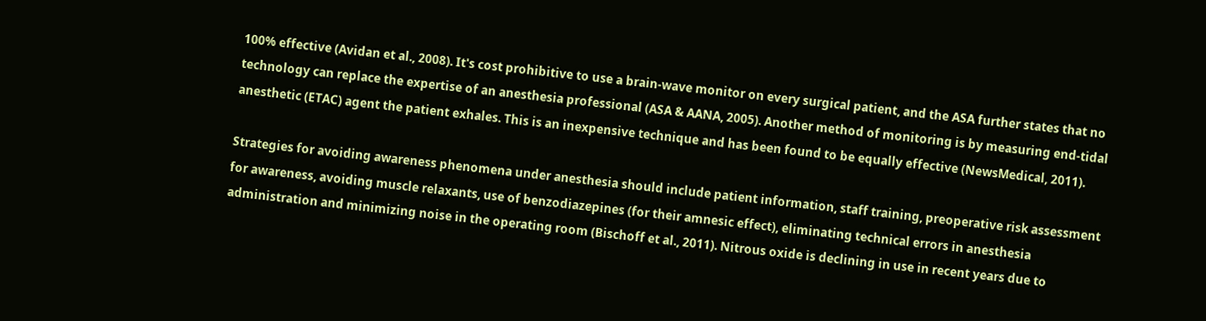100% effective (Avidan et al., 2008). It's cost prohibitive to use a brain-wave monitor on every surgical patient, and the ASA further states that no technology can replace the expertise of an anesthesia professional (ASA & AANA, 2005). Another method of monitoring is by measuring end-tidal anesthetic (ETAC) agent the patient exhales. This is an inexpensive technique and has been found to be equally effective (NewsMedical, 2011).

Strategies for avoiding awareness phenomena under anesthesia should include patient information, staff training, preoperative risk assessment for awareness, avoiding muscle relaxants, use of benzodiazepines (for their amnesic effect), eliminating technical errors in anesthesia administration and minimizing noise in the operating room (Bischoff et al., 2011). Nitrous oxide is declining in use in recent years due to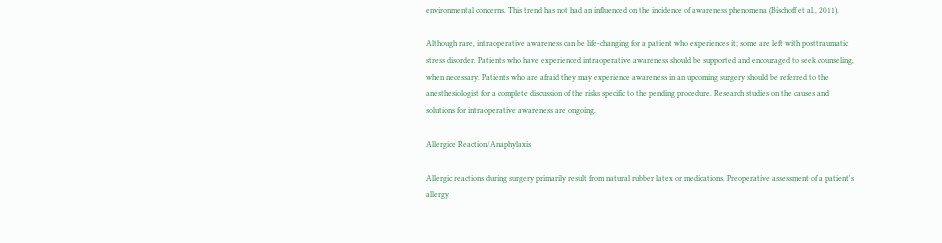environmental concerns. This trend has not had an influenced on the incidence of awareness phenomena (Bischoff et al., 2011).

Although rare, intraoperative awareness can be life-changing for a patient who experiences it; some are left with posttraumatic stress disorder. Patients who have experienced intraoperative awareness should be supported and encouraged to seek counseling, when necessary. Patients who are afraid they may experience awareness in an upcoming surgery should be referred to the anesthesiologist for a complete discussion of the risks specific to the pending procedure. Research studies on the causes and solutions for intraoperative awareness are ongoing.

Allergice Reaction/Anaphylaxis

Allergic reactions during surgery primarily result from natural rubber latex or medications. Preoperative assessment of a patient's allergy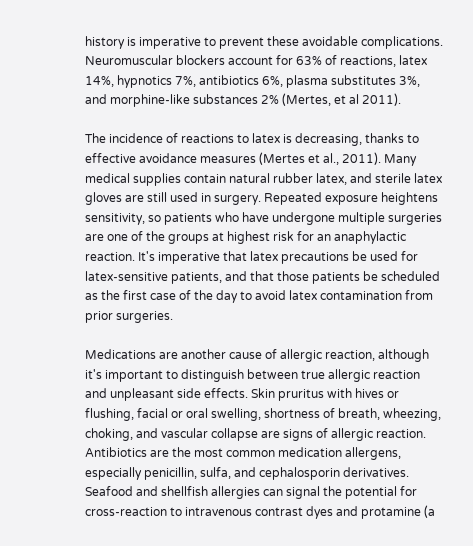history is imperative to prevent these avoidable complications. Neuromuscular blockers account for 63% of reactions, latex 14%, hypnotics 7%, antibiotics 6%, plasma substitutes 3%, and morphine-like substances 2% (Mertes, et al 2011).

The incidence of reactions to latex is decreasing, thanks to effective avoidance measures (Mertes et al., 2011). Many medical supplies contain natural rubber latex, and sterile latex gloves are still used in surgery. Repeated exposure heightens sensitivity, so patients who have undergone multiple surgeries are one of the groups at highest risk for an anaphylactic reaction. It's imperative that latex precautions be used for latex-sensitive patients, and that those patients be scheduled as the first case of the day to avoid latex contamination from prior surgeries.

Medications are another cause of allergic reaction, although it's important to distinguish between true allergic reaction and unpleasant side effects. Skin pruritus with hives or flushing, facial or oral swelling, shortness of breath, wheezing, choking, and vascular collapse are signs of allergic reaction. Antibiotics are the most common medication allergens, especially penicillin, sulfa, and cephalosporin derivatives. Seafood and shellfish allergies can signal the potential for cross-reaction to intravenous contrast dyes and protamine (a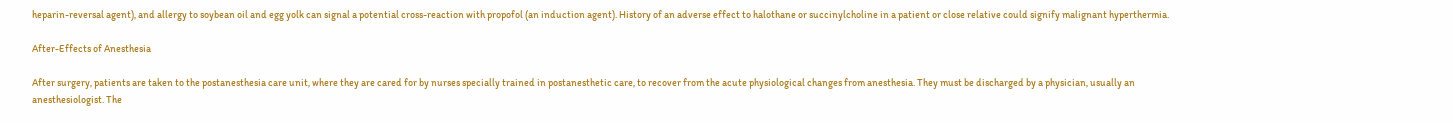heparin-reversal agent), and allergy to soybean oil and egg yolk can signal a potential cross-reaction with propofol (an induction agent). History of an adverse effect to halothane or succinylcholine in a patient or close relative could signify malignant hyperthermia.

After-Effects of Anesthesia

After surgery, patients are taken to the postanesthesia care unit, where they are cared for by nurses specially trained in postanesthetic care, to recover from the acute physiological changes from anesthesia. They must be discharged by a physician, usually an anesthesiologist. The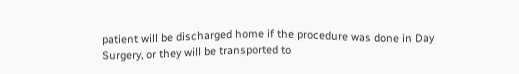patient will be discharged home if the procedure was done in Day Surgery, or they will be transported to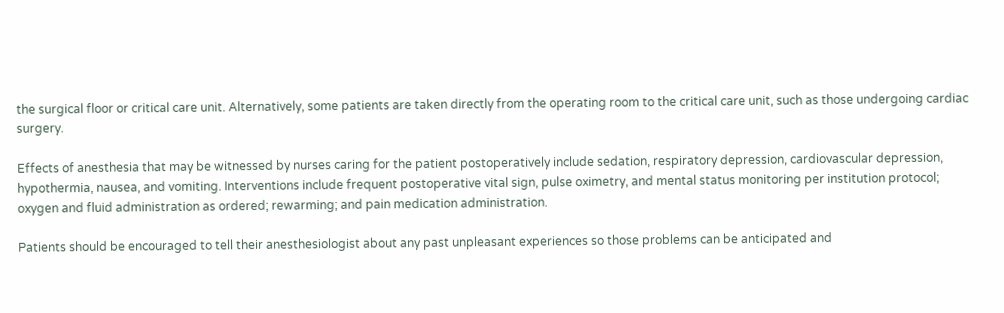the surgical floor or critical care unit. Alternatively, some patients are taken directly from the operating room to the critical care unit, such as those undergoing cardiac surgery.

Effects of anesthesia that may be witnessed by nurses caring for the patient postoperatively include sedation, respiratory depression, cardiovascular depression, hypothermia, nausea, and vomiting. Interventions include frequent postoperative vital sign, pulse oximetry, and mental status monitoring per institution protocol; oxygen and fluid administration as ordered; rewarming; and pain medication administration.

Patients should be encouraged to tell their anesthesiologist about any past unpleasant experiences so those problems can be anticipated and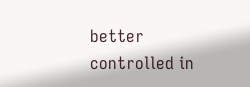better controlled in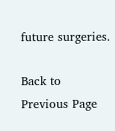future surgeries.

Back to Previous Page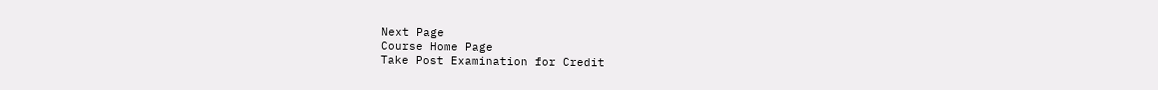Next Page
Course Home Page
Take Post Examination for Credit